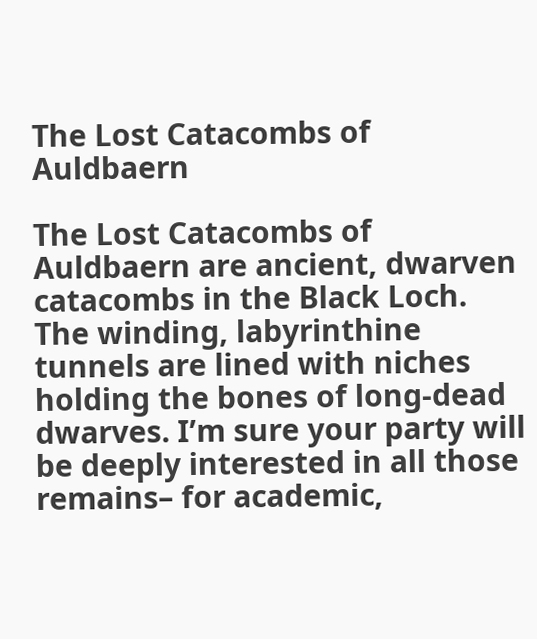The Lost Catacombs of Auldbaern

The Lost Catacombs of Auldbaern are ancient, dwarven catacombs in the Black Loch. The winding, labyrinthine tunnels are lined with niches holding the bones of long-dead dwarves. I’m sure your party will be deeply interested in all those remains– for academic,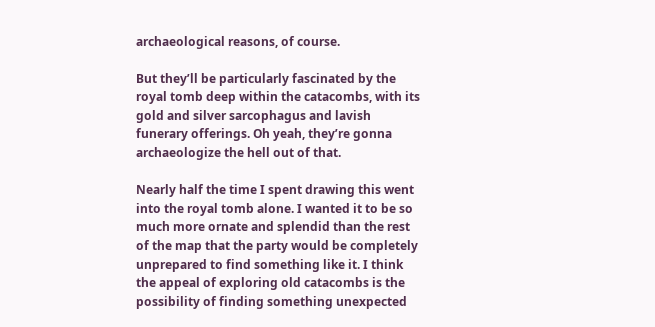archaeological reasons, of course.

But they’ll be particularly fascinated by the royal tomb deep within the catacombs, with its gold and silver sarcophagus and lavish funerary offerings. Oh yeah, they’re gonna archaeologize the hell out of that.

Nearly half the time I spent drawing this went into the royal tomb alone. I wanted it to be so much more ornate and splendid than the rest of the map that the party would be completely unprepared to find something like it. I think the appeal of exploring old catacombs is the possibility of finding something unexpected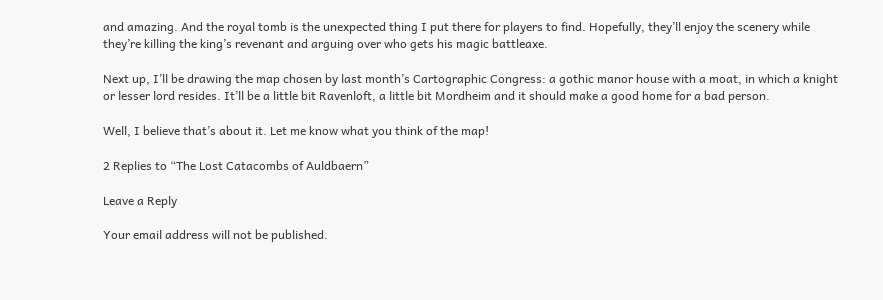and amazing. And the royal tomb is the unexpected thing I put there for players to find. Hopefully, they’ll enjoy the scenery while they’re killing the king’s revenant and arguing over who gets his magic battleaxe.

Next up, I’ll be drawing the map chosen by last month’s Cartographic Congress: a gothic manor house with a moat, in which a knight or lesser lord resides. It’ll be a little bit Ravenloft, a little bit Mordheim and it should make a good home for a bad person.

Well, I believe that’s about it. Let me know what you think of the map!

2 Replies to “The Lost Catacombs of Auldbaern”

Leave a Reply

Your email address will not be published.